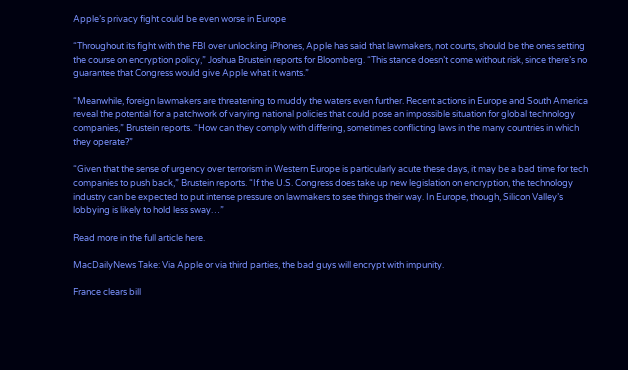Apple’s privacy fight could be even worse in Europe

“Throughout its fight with the FBI over unlocking iPhones, Apple has said that lawmakers, not courts, should be the ones setting the course on encryption policy,” Joshua Brustein reports for Bloomberg. “This stance doesn’t come without risk, since there’s no guarantee that Congress would give Apple what it wants.”

“Meanwhile, foreign lawmakers are threatening to muddy the waters even further. Recent actions in Europe and South America reveal the potential for a patchwork of varying national policies that could pose an impossible situation for global technology companies,” Brustein reports. “How can they comply with differing, sometimes conflicting laws in the many countries in which they operate?”

“Given that the sense of urgency over terrorism in Western Europe is particularly acute these days, it may be a bad time for tech companies to push back,” Brustein reports. “If the U.S. Congress does take up new legislation on encryption, the technology industry can be expected to put intense pressure on lawmakers to see things their way. In Europe, though, Silicon Valley’s lobbying is likely to hold less sway…”

Read more in the full article here.

MacDailyNews Take: Via Apple or via third parties, the bad guys will encrypt with impunity.

France clears bill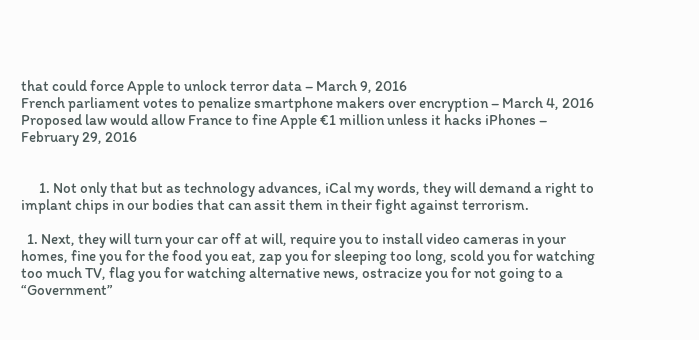that could force Apple to unlock terror data – March 9, 2016
French parliament votes to penalize smartphone makers over encryption – March 4, 2016
Proposed law would allow France to fine Apple €1 million unless it hacks iPhones – February 29, 2016


      1. Not only that but as technology advances, iCal my words, they will demand a right to implant chips in our bodies that can assit them in their fight against terrorism.

  1. Next, they will turn your car off at will, require you to install video cameras in your homes, fine you for the food you eat, zap you for sleeping too long, scold you for watching too much TV, flag you for watching alternative news, ostracize you for not going to a “Government”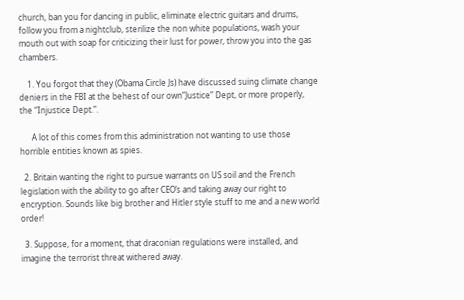church, ban you for dancing in public, eliminate electric guitars and drums, follow you from a nightclub, sterilize the non white populations, wash your mouth out with soap for criticizing their lust for power, throw you into the gas chambers.

    1. You forgot that they (Obama Circle Js) have discussed suing climate change deniers in the FBI at the behest of our own”Justice” Dept, or more properly, the “Injustice Dept.”.

      A lot of this comes from this administration not wanting to use those horrible entities known as spies.

  2. Britain wanting the right to pursue warrants on US soil and the French legislation with the ability to go after CEO’s and taking away our right to encryption. Sounds like big brother and Hitler style stuff to me and a new world order!

  3. Suppose, for a moment, that draconian regulations were installed, and imagine the terrorist threat withered away.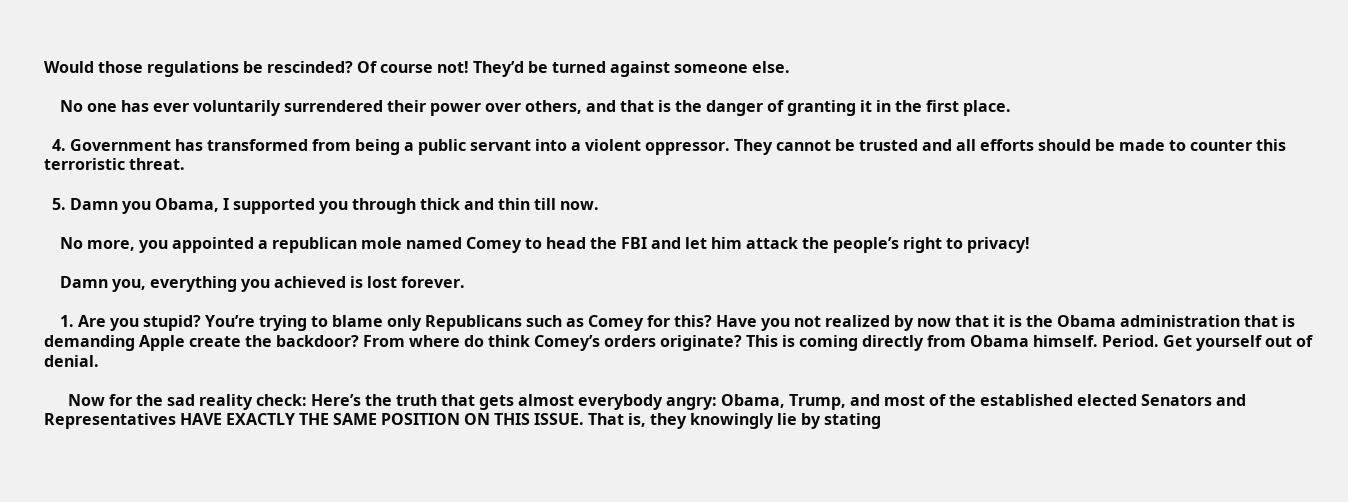Would those regulations be rescinded? Of course not! They’d be turned against someone else.

    No one has ever voluntarily surrendered their power over others, and that is the danger of granting it in the first place.

  4. Government has transformed from being a public servant into a violent oppressor. They cannot be trusted and all efforts should be made to counter this terroristic threat.

  5. Damn you Obama, I supported you through thick and thin till now.

    No more, you appointed a republican mole named Comey to head the FBI and let him attack the people’s right to privacy!

    Damn you, everything you achieved is lost forever.

    1. Are you stupid? You’re trying to blame only Republicans such as Comey for this? Have you not realized by now that it is the Obama administration that is demanding Apple create the backdoor? From where do think Comey’s orders originate? This is coming directly from Obama himself. Period. Get yourself out of denial.

      Now for the sad reality check: Here’s the truth that gets almost everybody angry: Obama, Trump, and most of the established elected Senators and Representatives HAVE EXACTLY THE SAME POSITION ON THIS ISSUE. That is, they knowingly lie by stating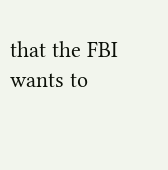that the FBI wants to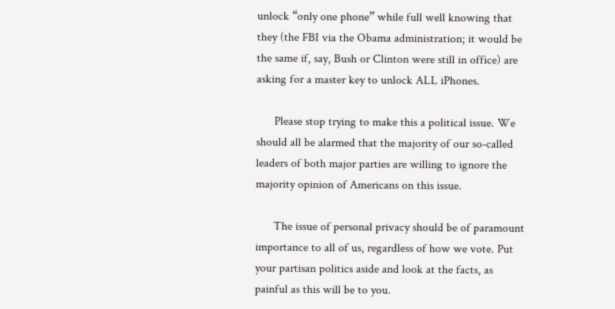unlock “only one phone” while full well knowing that they (the FBI via the Obama administration; it would be the same if, say, Bush or Clinton were still in office) are asking for a master key to unlock ALL iPhones.

      Please stop trying to make this a political issue. We should all be alarmed that the majority of our so-called leaders of both major parties are willing to ignore the majority opinion of Americans on this issue.

      The issue of personal privacy should be of paramount importance to all of us, regardless of how we vote. Put your partisan politics aside and look at the facts, as painful as this will be to you.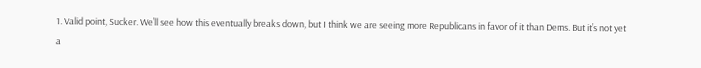1. Valid point, Sucker. We’ll see how this eventually breaks down, but I think we are seeing more Republicans in favor of it than Dems. But it’s not yet a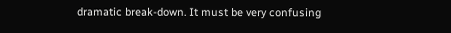dramatic break-down. It must be very confusing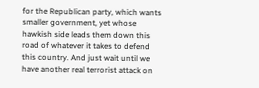for the Republican party, which wants smaller government, yet whose hawkish side leads them down this road of whatever it takes to defend this country. And just wait until we have another real terrorist attack on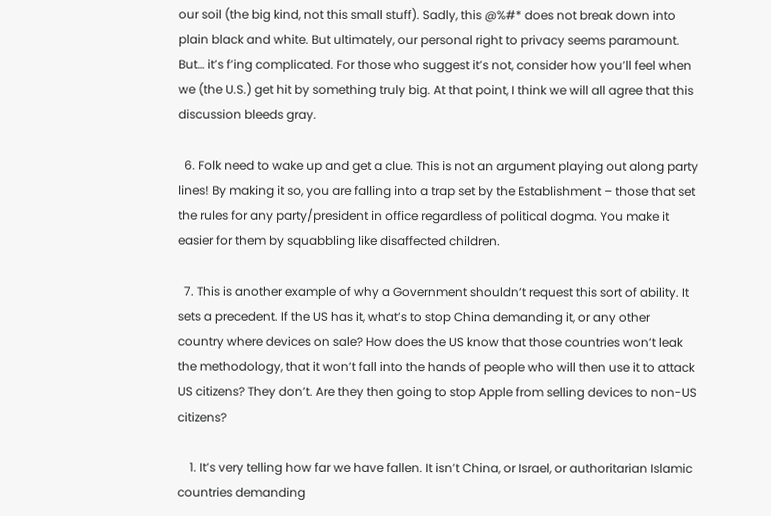our soil (the big kind, not this small stuff). Sadly, this @%#* does not break down into plain black and white. But ultimately, our personal right to privacy seems paramount. But… it’s f’ing complicated. For those who suggest it’s not, consider how you’ll feel when we (the U.S.) get hit by something truly big. At that point, I think we will all agree that this discussion bleeds gray.

  6. Folk need to wake up and get a clue. This is not an argument playing out along party lines! By making it so, you are falling into a trap set by the Establishment – those that set the rules for any party/president in office regardless of political dogma. You make it easier for them by squabbling like disaffected children.

  7. This is another example of why a Government shouldn’t request this sort of ability. It sets a precedent. If the US has it, what’s to stop China demanding it, or any other country where devices on sale? How does the US know that those countries won’t leak the methodology, that it won’t fall into the hands of people who will then use it to attack US citizens? They don’t. Are they then going to stop Apple from selling devices to non-US citizens?

    1. It’s very telling how far we have fallen. It isn’t China, or Israel, or authoritarian Islamic countries demanding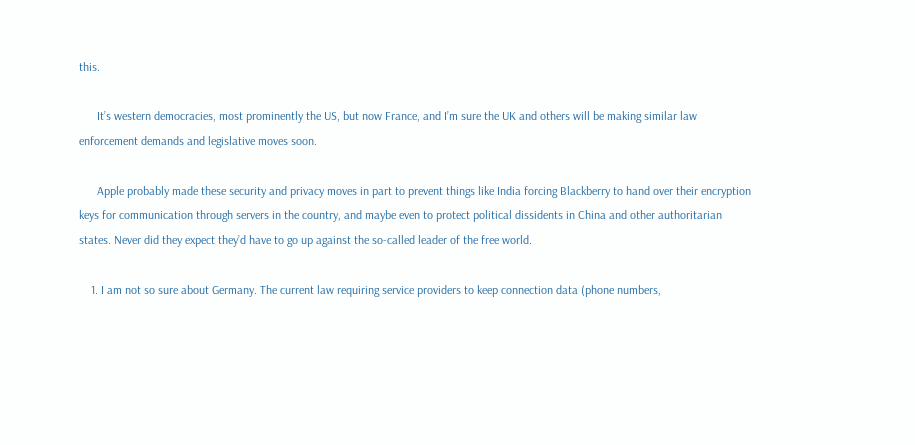this.

      It’s western democracies, most prominently the US, but now France, and I’m sure the UK and others will be making similar law enforcement demands and legislative moves soon.

      Apple probably made these security and privacy moves in part to prevent things like India forcing Blackberry to hand over their encryption keys for communication through servers in the country, and maybe even to protect political dissidents in China and other authoritarian states. Never did they expect they’d have to go up against the so-called leader of the free world.

    1. I am not so sure about Germany. The current law requiring service providers to keep connection data (phone numbers,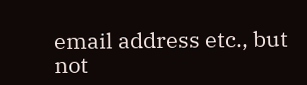email address etc., but not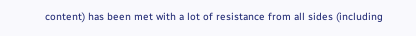content) has been met with a lot of resistance from all sides (including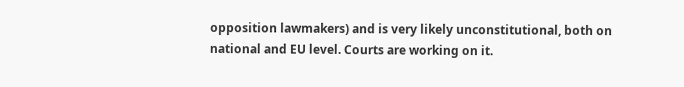opposition lawmakers) and is very likely unconstitutional, both on national and EU level. Courts are working on it.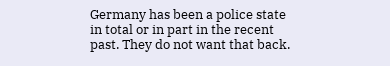Germany has been a police state in total or in part in the recent past. They do not want that back.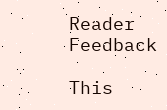Reader Feedback

This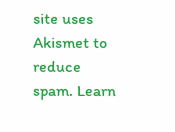site uses Akismet to reduce spam. Learn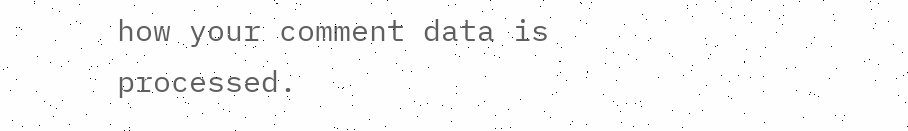how your comment data is processed.